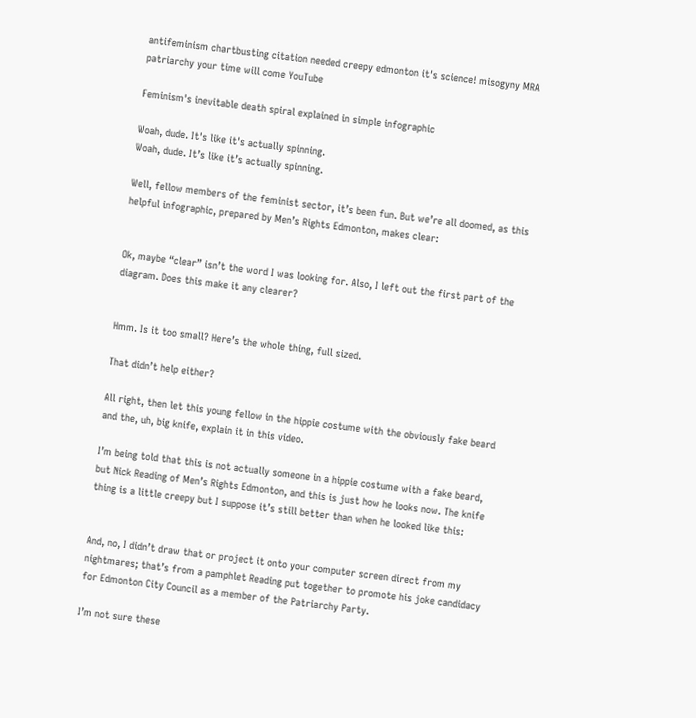antifeminism chartbusting citation needed creepy edmonton it's science! misogyny MRA patriarchy your time will come YouTube

Feminism's inevitable death spiral explained in simple infographic

Woah, dude. It's like it's actually spinning.
Woah, dude. It’s like it’s actually spinning.

Well, fellow members of the feminist sector, it’s been fun. But we’re all doomed, as this helpful infographic, prepared by Men’s Rights Edmonton, makes clear:


Ok, maybe “clear” isn’t the word I was looking for. Also, I left out the first part of the diagram. Does this make it any clearer?


Hmm. Is it too small? Here’s the whole thing, full sized.

That didn’t help either?

All right, then let this young fellow in the hippie costume with the obviously fake beard and the, uh, big knife, explain it in this video.

I’m being told that this is not actually someone in a hippie costume with a fake beard, but Nick Reading of Men’s Rights Edmonton, and this is just how he looks now. The knife thing is a little creepy but I suppose it’s still better than when he looked like this:


And, no, I didn’t draw that or project it onto your computer screen direct from my nightmares; that’s from a pamphlet Reading put together to promote his joke candidacy for Edmonton City Council as a member of the Patriarchy Party.

I’m not sure these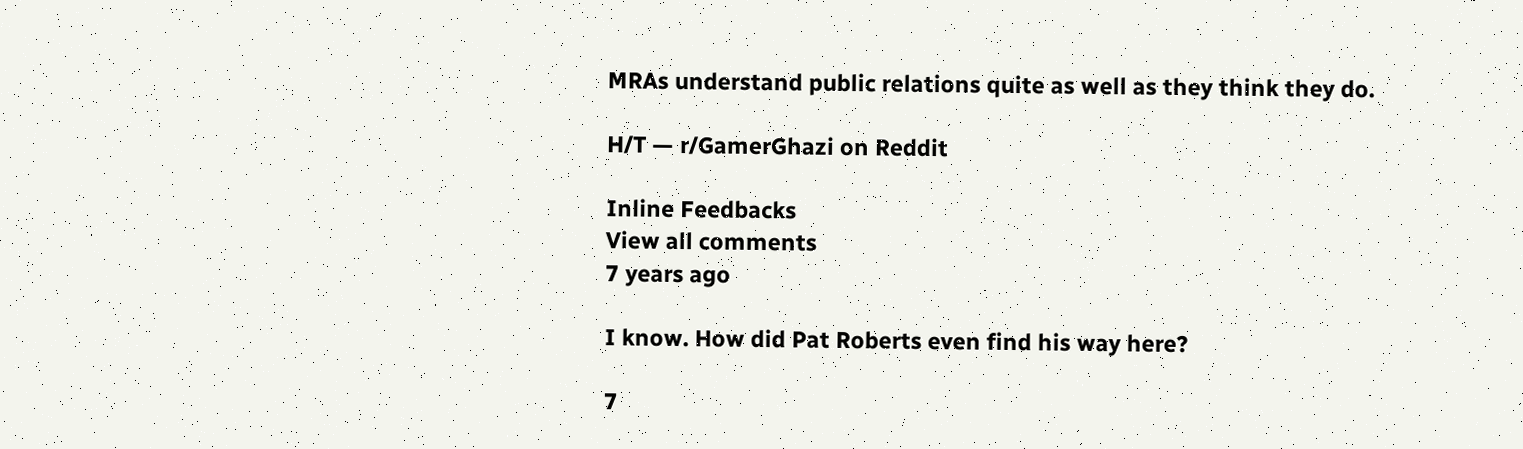MRAs understand public relations quite as well as they think they do.

H/T — r/GamerGhazi on Reddit

Inline Feedbacks
View all comments
7 years ago

I know. How did Pat Roberts even find his way here?

7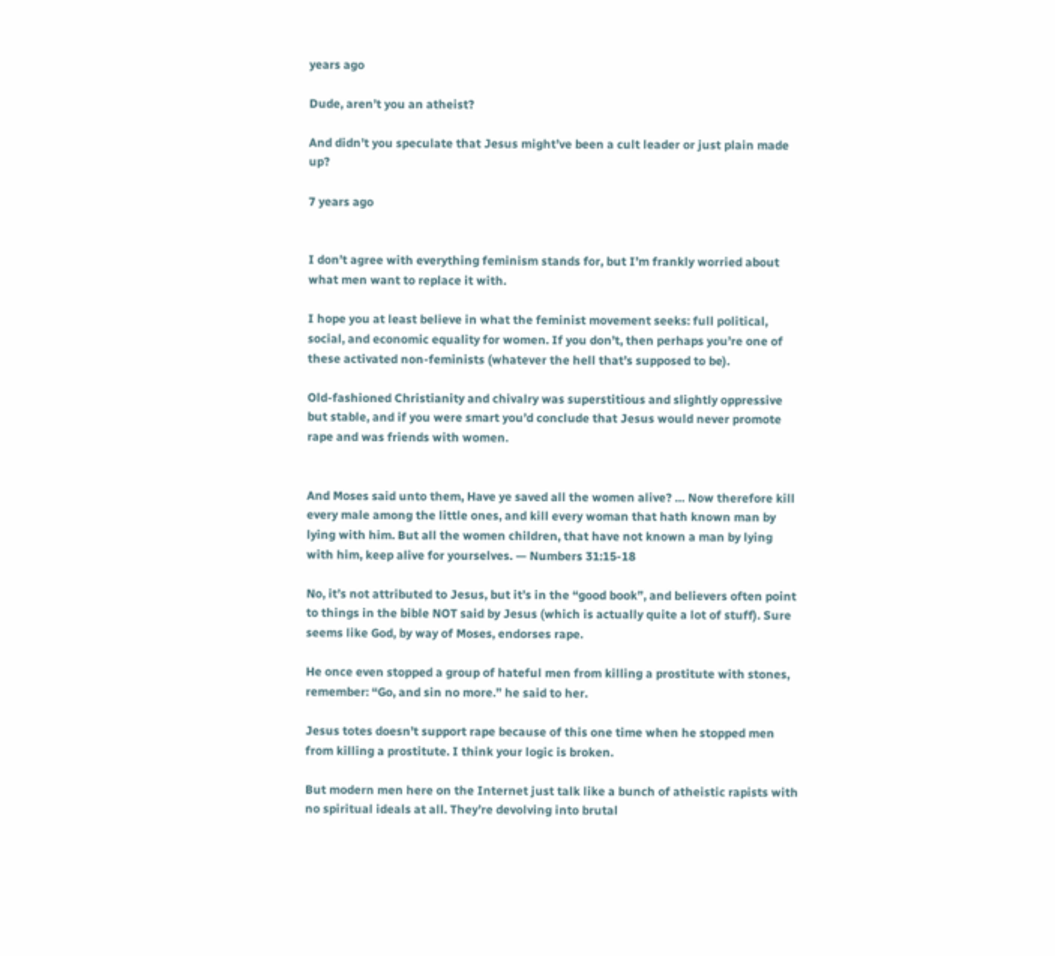years ago

Dude, aren’t you an atheist?

And didn’t you speculate that Jesus might’ve been a cult leader or just plain made up?

7 years ago


I don’t agree with everything feminism stands for, but I’m frankly worried about what men want to replace it with.

I hope you at least believe in what the feminist movement seeks: full political, social, and economic equality for women. If you don’t, then perhaps you’re one of these activated non-feminists (whatever the hell that’s supposed to be).

Old-fashioned Christianity and chivalry was superstitious and slightly oppressive but stable, and if you were smart you’d conclude that Jesus would never promote rape and was friends with women.


And Moses said unto them, Have ye saved all the women alive? … Now therefore kill every male among the little ones, and kill every woman that hath known man by lying with him. But all the women children, that have not known a man by lying with him, keep alive for yourselves. — Numbers 31:15-18

No, it’s not attributed to Jesus, but it’s in the “good book”, and believers often point to things in the bible NOT said by Jesus (which is actually quite a lot of stuff). Sure seems like God, by way of Moses, endorses rape.

He once even stopped a group of hateful men from killing a prostitute with stones, remember: “Go, and sin no more.” he said to her.

Jesus totes doesn’t support rape because of this one time when he stopped men from killing a prostitute. I think your logic is broken.

But modern men here on the Internet just talk like a bunch of atheistic rapists with no spiritual ideals at all. They’re devolving into brutal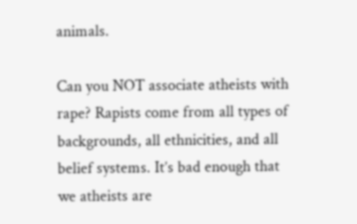animals.

Can you NOT associate atheists with rape? Rapists come from all types of backgrounds, all ethnicities, and all belief systems. It’s bad enough that we atheists are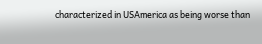characterized in USAmerica as being worse than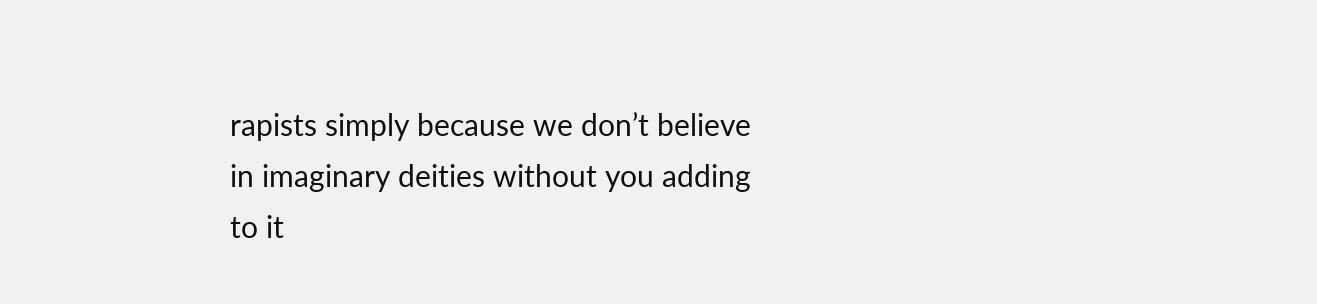rapists simply because we don’t believe in imaginary deities without you adding to it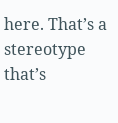here. That’s a stereotype that’s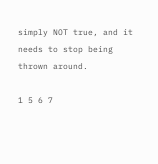simply NOT true, and it needs to stop being thrown around.

1 5 6 7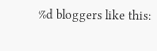%d bloggers like this: